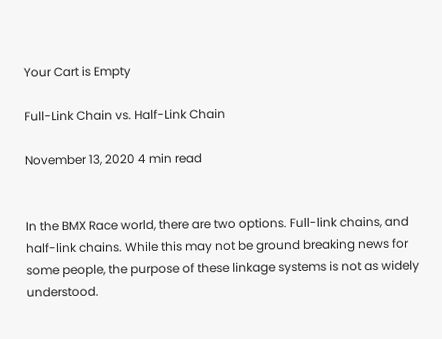Your Cart is Empty

Full-Link Chain vs. Half-Link Chain

November 13, 2020 4 min read


In the BMX Race world, there are two options. Full-link chains, and half-link chains. While this may not be ground breaking news for some people, the purpose of these linkage systems is not as widely understood.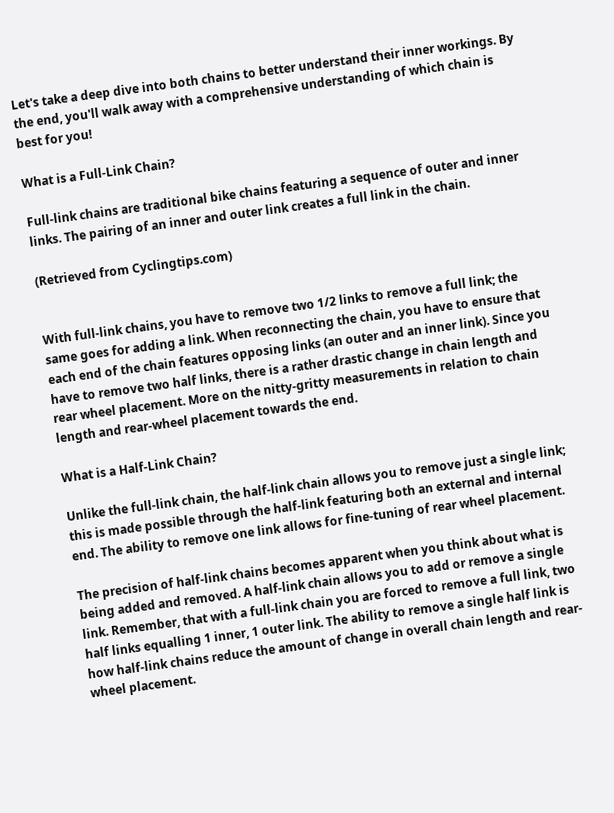Let's take a deep dive into both chains to better understand their inner workings. By the end, you'll walk away with a comprehensive understanding of which chain is best for you!

What is a Full-Link Chain?

Full-link chains are traditional bike chains featuring a sequence of outer and inner links. The pairing of an inner and outer link creates a full link in the chain.

(Retrieved from Cyclingtips.com)


With full-link chains, you have to remove two 1/2 links to remove a full link; the same goes for adding a link. When reconnecting the chain, you have to ensure that each end of the chain features opposing links (an outer and an inner link). Since you have to remove two half links, there is a rather drastic change in chain length and rear wheel placement. More on the nitty-gritty measurements in relation to chain length and rear-wheel placement towards the end.

What is a Half-Link Chain?

Unlike the full-link chain, the half-link chain allows you to remove just a single link; this is made possible through the half-link featuring both an external and internal end. The ability to remove one link allows for fine-tuning of rear wheel placement.

The precision of half-link chains becomes apparent when you think about what is being added and removed. A half-link chain allows you to add or remove a single link. Remember, that with a full-link chain you are forced to remove a full link, two half links equalling 1 inner, 1 outer link. The ability to remove a single half link is how half-link chains reduce the amount of change in overall chain length and rear-wheel placement.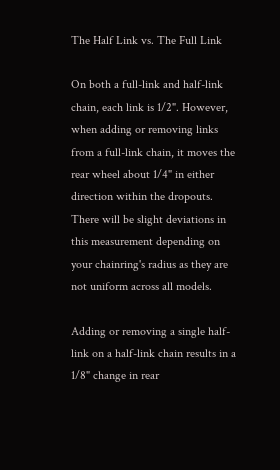The Half Link vs. The Full Link

On both a full-link and half-link chain, each link is 1/2". However, when adding or removing links from a full-link chain, it moves the rear wheel about 1/4" in either direction within the dropouts. There will be slight deviations in this measurement depending on your chainring's radius as they are not uniform across all models.

Adding or removing a single half-link on a half-link chain results in a 1/8" change in rear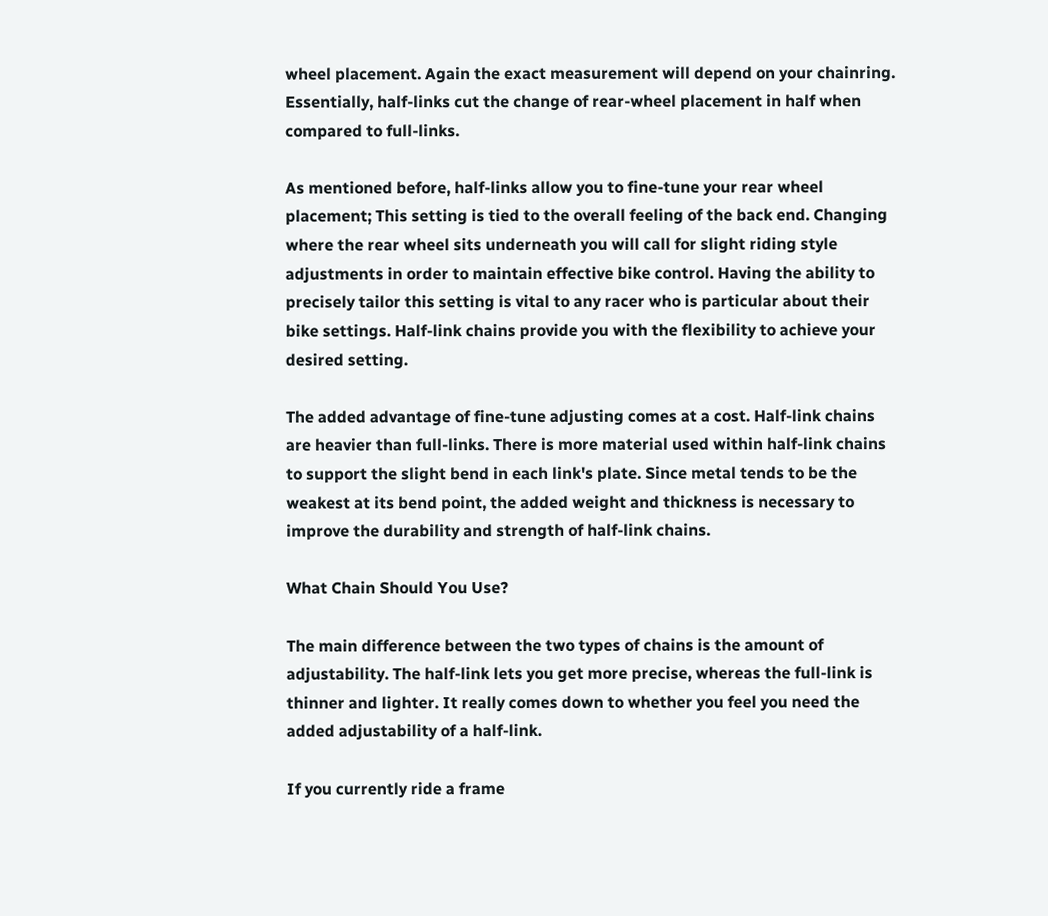wheel placement. Again the exact measurement will depend on your chainring. Essentially, half-links cut the change of rear-wheel placement in half when compared to full-links.

As mentioned before, half-links allow you to fine-tune your rear wheel placement; This setting is tied to the overall feeling of the back end. Changing where the rear wheel sits underneath you will call for slight riding style adjustments in order to maintain effective bike control. Having the ability to precisely tailor this setting is vital to any racer who is particular about their bike settings. Half-link chains provide you with the flexibility to achieve your desired setting.

The added advantage of fine-tune adjusting comes at a cost. Half-link chains are heavier than full-links. There is more material used within half-link chains to support the slight bend in each link's plate. Since metal tends to be the weakest at its bend point, the added weight and thickness is necessary to improve the durability and strength of half-link chains.

What Chain Should You Use?

The main difference between the two types of chains is the amount of adjustability. The half-link lets you get more precise, whereas the full-link is thinner and lighter. It really comes down to whether you feel you need the added adjustability of a half-link.

If you currently ride a frame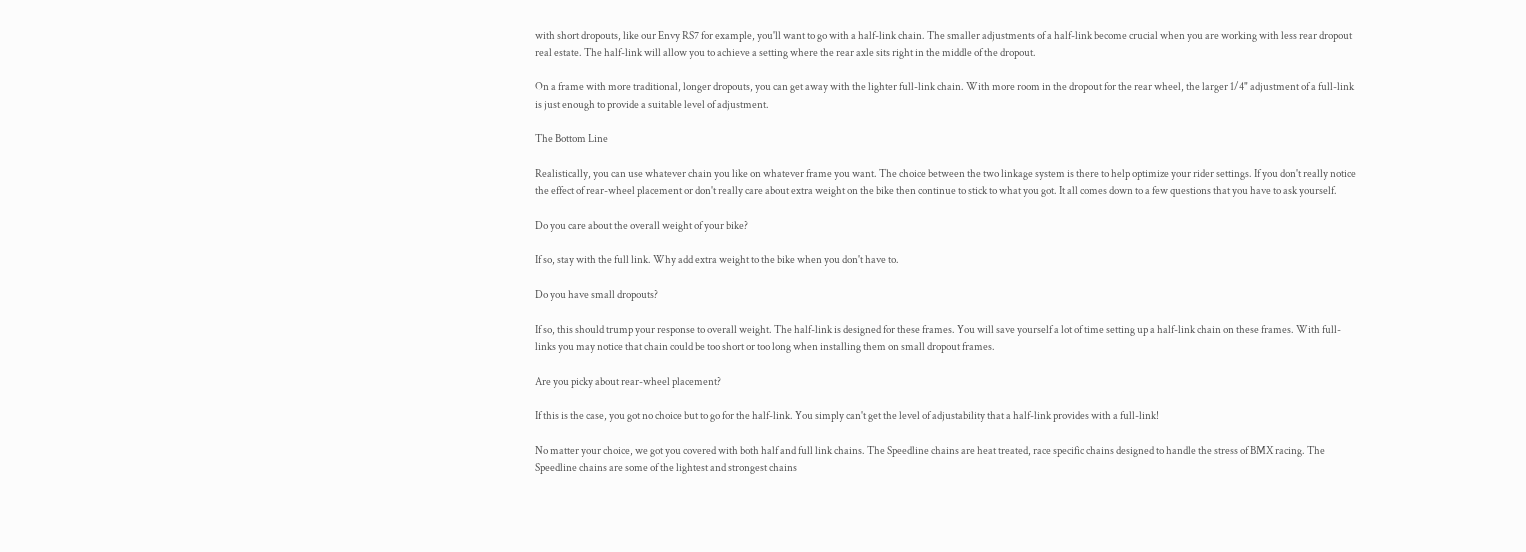with short dropouts, like our Envy RS7 for example, you'll want to go with a half-link chain. The smaller adjustments of a half-link become crucial when you are working with less rear dropout real estate. The half-link will allow you to achieve a setting where the rear axle sits right in the middle of the dropout.

On a frame with more traditional, longer dropouts, you can get away with the lighter full-link chain. With more room in the dropout for the rear wheel, the larger 1/4" adjustment of a full-link is just enough to provide a suitable level of adjustment.

The Bottom Line

Realistically, you can use whatever chain you like on whatever frame you want. The choice between the two linkage system is there to help optimize your rider settings. If you don't really notice the effect of rear-wheel placement or don't really care about extra weight on the bike then continue to stick to what you got. It all comes down to a few questions that you have to ask yourself.

Do you care about the overall weight of your bike?

If so, stay with the full link. Why add extra weight to the bike when you don't have to.

Do you have small dropouts?

If so, this should trump your response to overall weight. The half-link is designed for these frames. You will save yourself a lot of time setting up a half-link chain on these frames. With full-links you may notice that chain could be too short or too long when installing them on small dropout frames.

Are you picky about rear-wheel placement?

If this is the case, you got no choice but to go for the half-link. You simply can't get the level of adjustability that a half-link provides with a full-link!

No matter your choice, we got you covered with both half and full link chains. The Speedline chains are heat treated, race specific chains designed to handle the stress of BMX racing. The Speedline chains are some of the lightest and strongest chains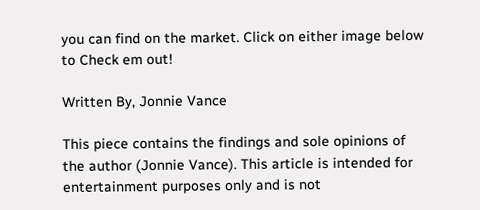you can find on the market. Click on either image below to Check em out!

Written By, Jonnie Vance

This piece contains the findings and sole opinions of the author (Jonnie Vance). This article is intended for entertainment purposes only and is not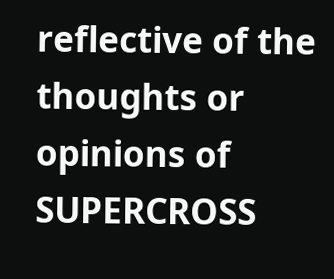reflective of the thoughts or opinions of SUPERCROSS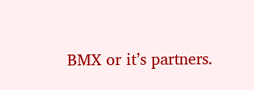BMX or it’s partners.